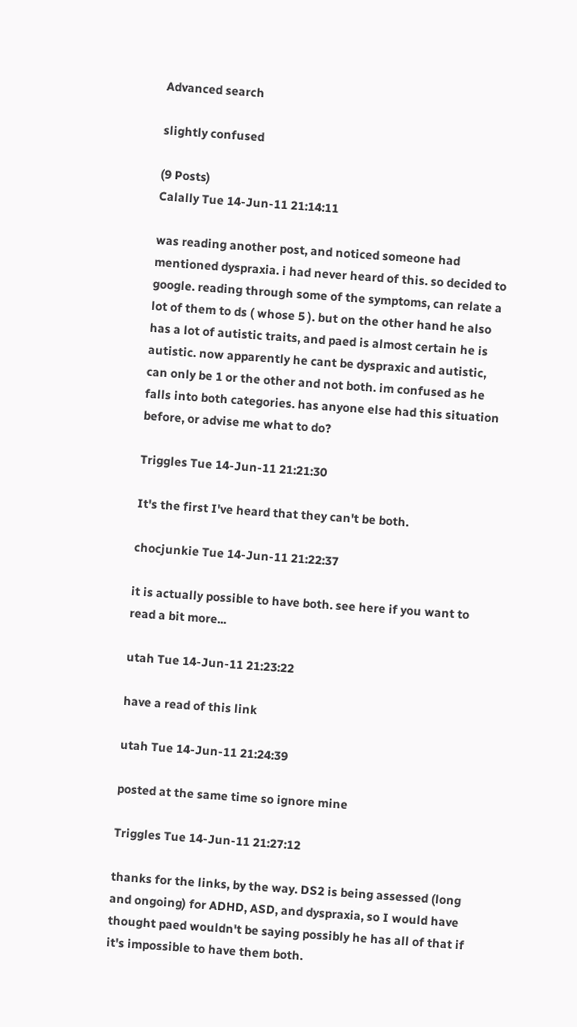Advanced search

slightly confused

(9 Posts)
Calally Tue 14-Jun-11 21:14:11

was reading another post, and noticed someone had mentioned dyspraxia. i had never heard of this. so decided to google. reading through some of the symptoms, can relate a lot of them to ds ( whose 5 ). but on the other hand he also has a lot of autistic traits, and paed is almost certain he is autistic. now apparently he cant be dyspraxic and autistic, can only be 1 or the other and not both. im confused as he falls into both categories. has anyone else had this situation before, or advise me what to do?

Triggles Tue 14-Jun-11 21:21:30

It's the first I've heard that they can't be both.

chocjunkie Tue 14-Jun-11 21:22:37

it is actually possible to have both. see here if you want to read a bit more...

utah Tue 14-Jun-11 21:23:22

have a read of this link

utah Tue 14-Jun-11 21:24:39

posted at the same time so ignore mine

Triggles Tue 14-Jun-11 21:27:12

thanks for the links, by the way. DS2 is being assessed (long and ongoing) for ADHD, ASD, and dyspraxia, so I would have thought paed wouldn't be saying possibly he has all of that if it's impossible to have them both.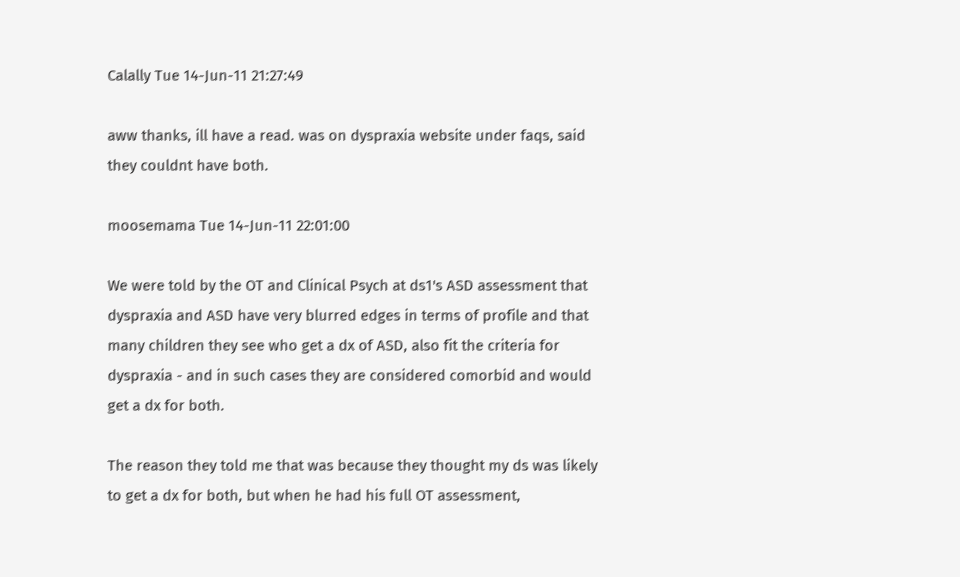Calally Tue 14-Jun-11 21:27:49

aww thanks, ill have a read. was on dyspraxia website under faqs, said they couldnt have both.

moosemama Tue 14-Jun-11 22:01:00

We were told by the OT and Clinical Psych at ds1's ASD assessment that dyspraxia and ASD have very blurred edges in terms of profile and that many children they see who get a dx of ASD, also fit the criteria for dyspraxia - and in such cases they are considered comorbid and would get a dx for both.

The reason they told me that was because they thought my ds was likely to get a dx for both, but when he had his full OT assessment,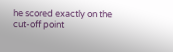he scored exactly on the cut-off point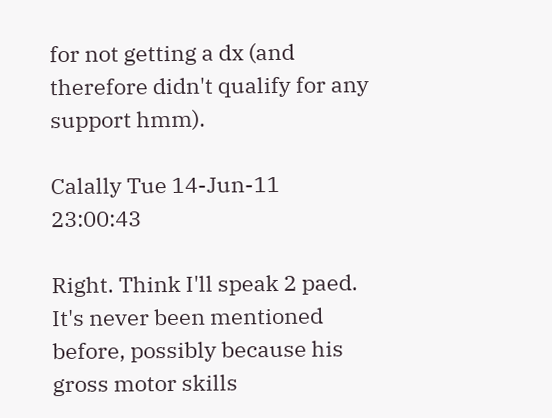for not getting a dx (and therefore didn't qualify for any support hmm).

Calally Tue 14-Jun-11 23:00:43

Right. Think I'll speak 2 paed. It's never been mentioned before, possibly because his gross motor skills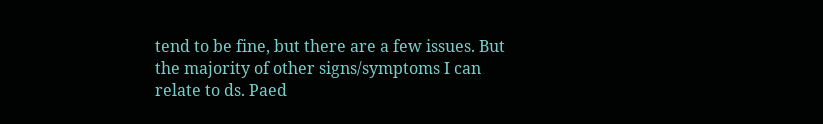tend to be fine, but there are a few issues. But the majority of other signs/symptoms I can relate to ds. Paed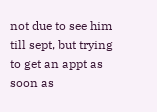not due to see him till sept, but trying to get an appt as soon as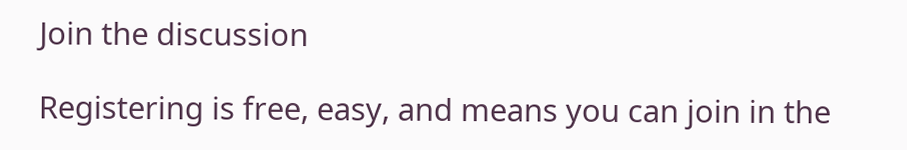Join the discussion

Registering is free, easy, and means you can join in the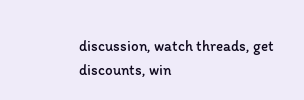discussion, watch threads, get discounts, win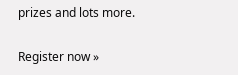prizes and lots more.

Register now »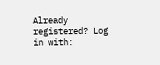Already registered? Log in with: